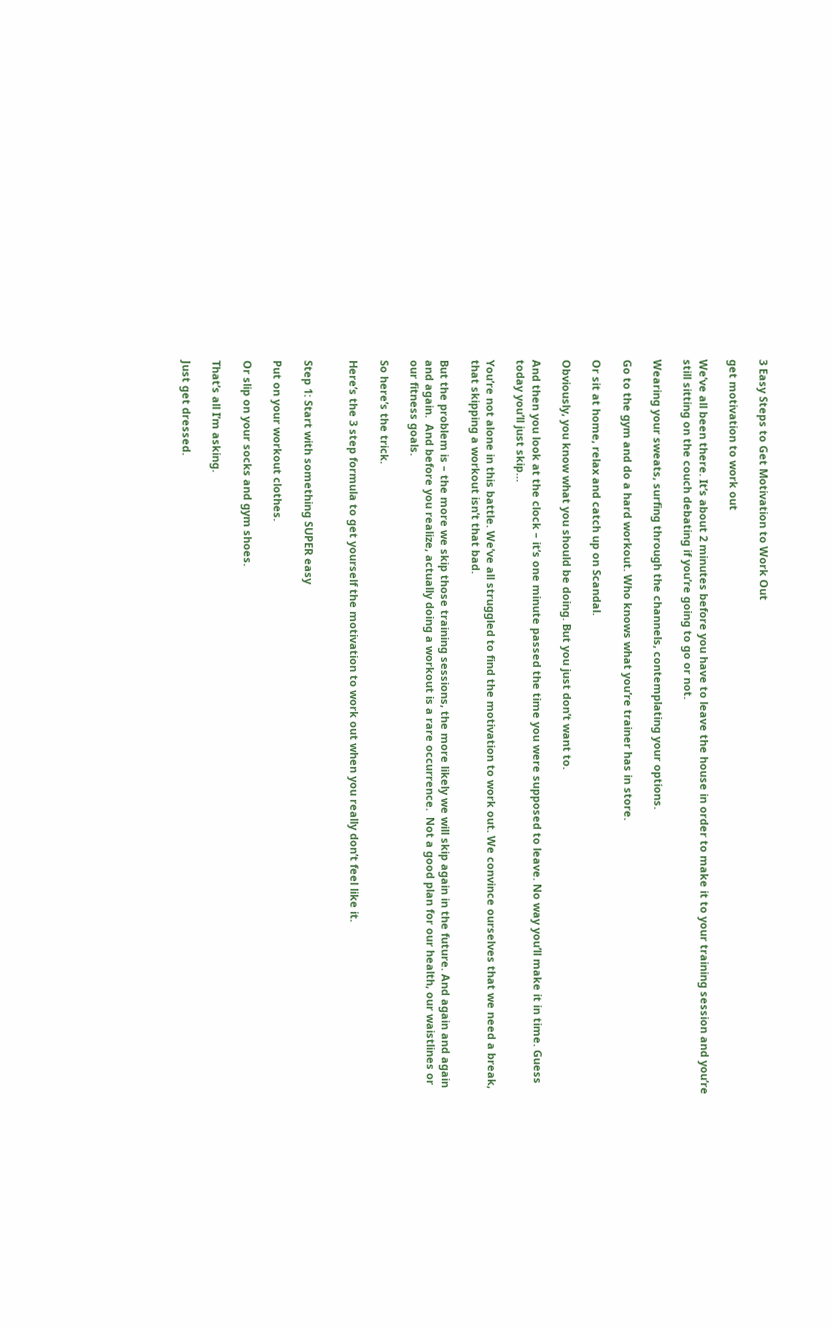3 Easy Steps to Get Motivation to Work Out

get motivation to work out

We’ve all been there. It’s about 2 minutes before you have to leave the house in order to make it to your training session and you’re still sitting on the couch debating if you’re going to go or not.

Wearing your sweats, surfing through the channels, contemplating your options.

Go to the gym and do a hard workout. Who knows what you’re trainer has in store.

Or sit at home, relax and catch up on Scandal.

Obviously, you know what you should be doing. But you just don’t want to.

And then you look at the clock – it’s one minute passed the time you were supposed to leave. No way you’ll make it in time. Guess today you’ll just skip…

You’re not alone in this battle. We’ve all struggled to find the motivation to work out. We convince ourselves that we need a break, that skipping a workout isn’t that bad.

But the problem is – the more we skip those training sessions, the more likely we will skip again in the future. And again and again and again.  And before you realize, actually doing a workout is a rare occurrence.  Not a good plan for our health, our waistlines or our fitness goals.

So here’s the trick.

Here’s the 3 step formula to get yourself the motivation to work out when you really don’t feel like it.


Step 1: Start with something SUPER easy

Put on your workout clothes.

Or slip on your socks and gym shoes.

That’s all I’m asking.

Just get dressed.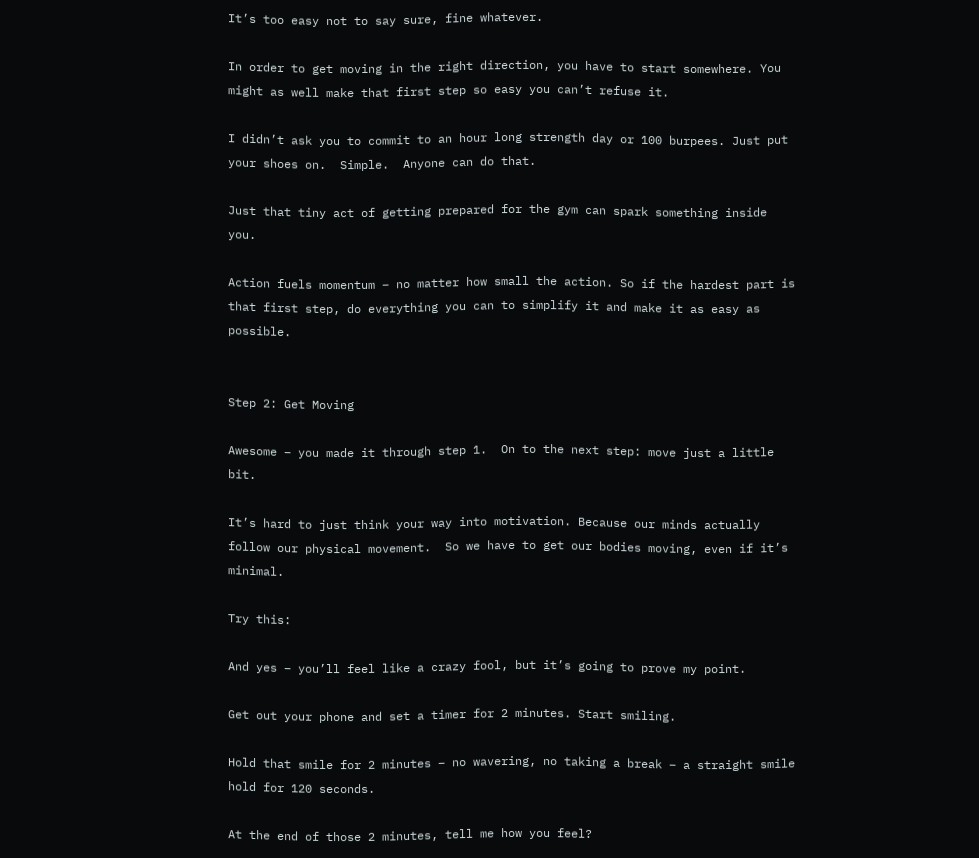It’s too easy not to say sure, fine whatever.

In order to get moving in the right direction, you have to start somewhere. You might as well make that first step so easy you can’t refuse it.

I didn’t ask you to commit to an hour long strength day or 100 burpees. Just put your shoes on.  Simple.  Anyone can do that.

Just that tiny act of getting prepared for the gym can spark something inside you.

Action fuels momentum – no matter how small the action. So if the hardest part is that first step, do everything you can to simplify it and make it as easy as possible.


Step 2: Get Moving

Awesome – you made it through step 1.  On to the next step: move just a little bit.

It’s hard to just think your way into motivation. Because our minds actually follow our physical movement.  So we have to get our bodies moving, even if it’s minimal.

Try this:

And yes – you’ll feel like a crazy fool, but it’s going to prove my point.

Get out your phone and set a timer for 2 minutes. Start smiling.

Hold that smile for 2 minutes – no wavering, no taking a break – a straight smile hold for 120 seconds.

At the end of those 2 minutes, tell me how you feel?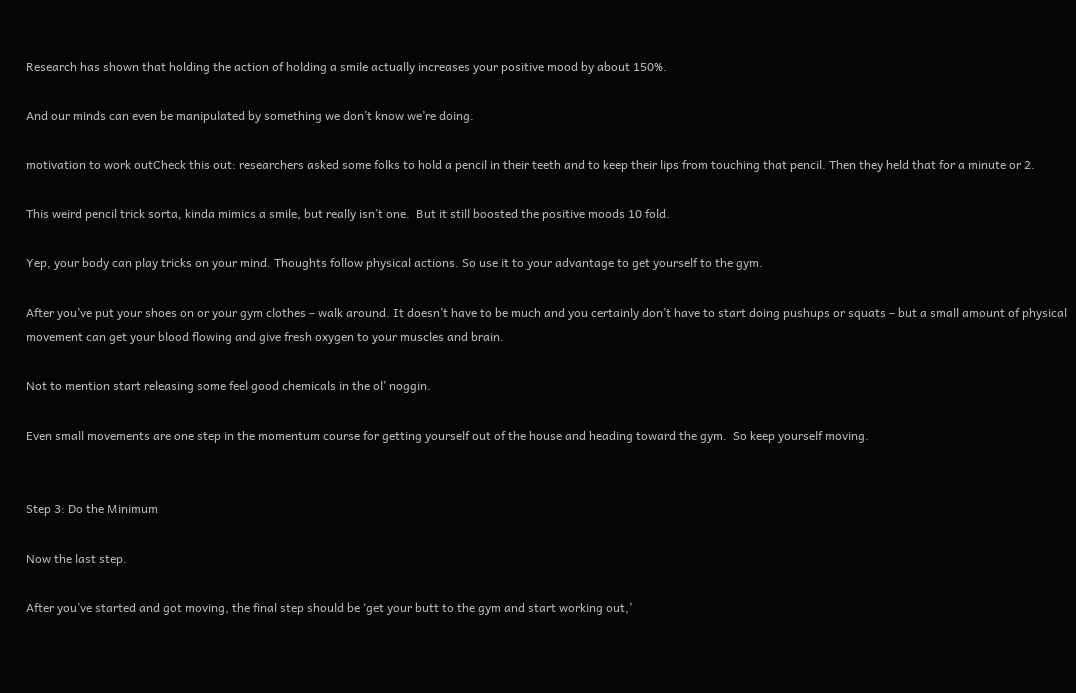Research has shown that holding the action of holding a smile actually increases your positive mood by about 150%.

And our minds can even be manipulated by something we don’t know we’re doing.

motivation to work outCheck this out: researchers asked some folks to hold a pencil in their teeth and to keep their lips from touching that pencil. Then they held that for a minute or 2.

This weird pencil trick sorta, kinda mimics a smile, but really isn’t one.  But it still boosted the positive moods 10 fold.

Yep, your body can play tricks on your mind. Thoughts follow physical actions. So use it to your advantage to get yourself to the gym.

After you’ve put your shoes on or your gym clothes – walk around. It doesn’t have to be much and you certainly don’t have to start doing pushups or squats – but a small amount of physical movement can get your blood flowing and give fresh oxygen to your muscles and brain.

Not to mention start releasing some feel good chemicals in the ol’ noggin.

Even small movements are one step in the momentum course for getting yourself out of the house and heading toward the gym.  So keep yourself moving.


Step 3: Do the Minimum

Now the last step.

After you’ve started and got moving, the final step should be ‘get your butt to the gym and start working out,’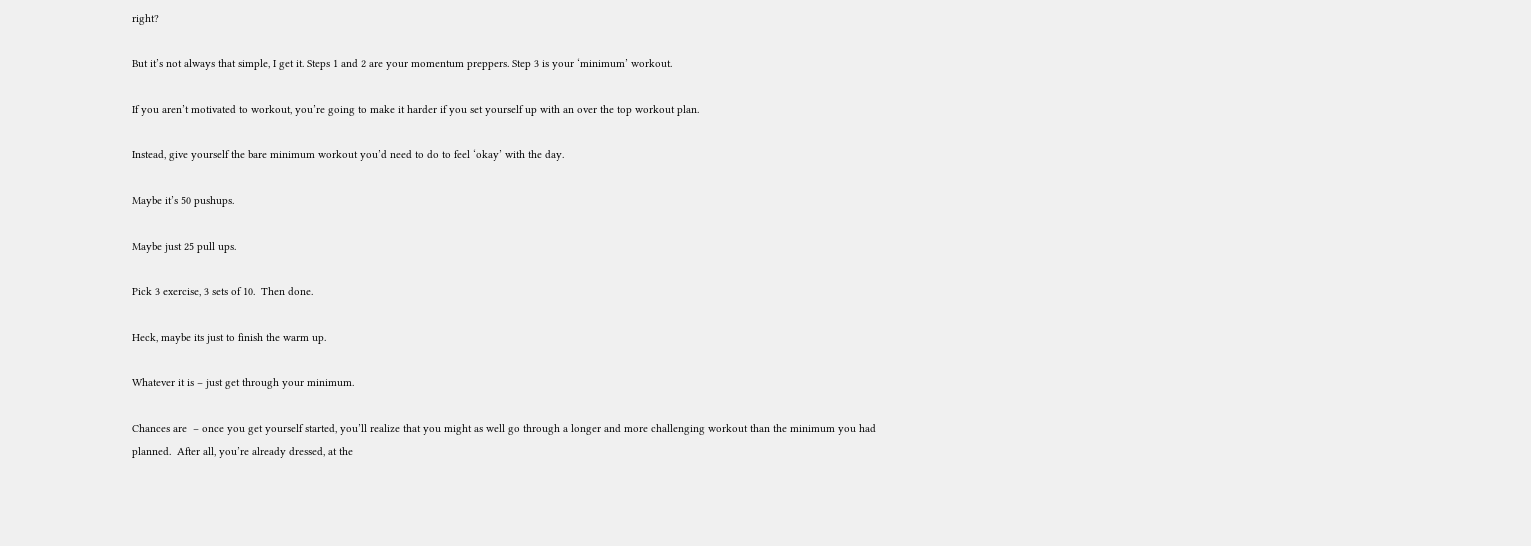right?

But it’s not always that simple, I get it. Steps 1 and 2 are your momentum preppers. Step 3 is your ‘minimum’ workout.

If you aren’t motivated to workout, you’re going to make it harder if you set yourself up with an over the top workout plan.

Instead, give yourself the bare minimum workout you’d need to do to feel ‘okay’ with the day.

Maybe it’s 50 pushups.

Maybe just 25 pull ups.

Pick 3 exercise, 3 sets of 10.  Then done.

Heck, maybe its just to finish the warm up.

Whatever it is – just get through your minimum.

Chances are  – once you get yourself started, you’ll realize that you might as well go through a longer and more challenging workout than the minimum you had planned.  After all, you’re already dressed, at the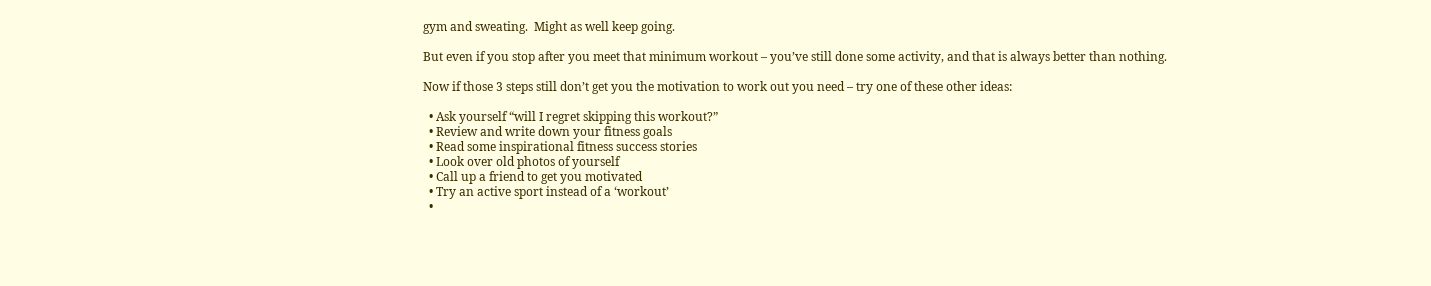gym and sweating.  Might as well keep going.

But even if you stop after you meet that minimum workout – you’ve still done some activity, and that is always better than nothing.

Now if those 3 steps still don’t get you the motivation to work out you need – try one of these other ideas:

  • Ask yourself “will I regret skipping this workout?”
  • Review and write down your fitness goals
  • Read some inspirational fitness success stories
  • Look over old photos of yourself
  • Call up a friend to get you motivated
  • Try an active sport instead of a ‘workout’
  •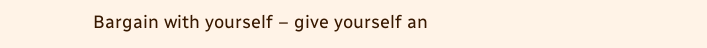Bargain with yourself – give yourself an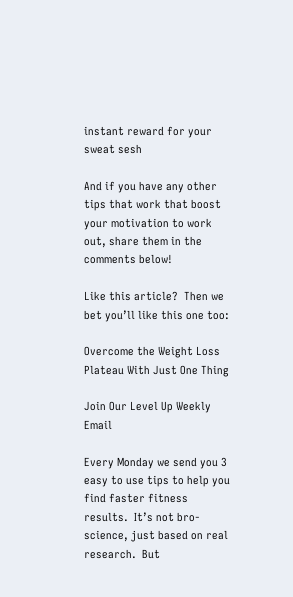instant reward for your sweat sesh

And if you have any other tips that work that boost your motivation to work out, share them in the comments below!

Like this article?  Then we bet you’ll like this one too:

Overcome the Weight Loss Plateau With Just One Thing

Join Our Level Up Weekly Email

Every Monday we send you 3 easy to use tips to help you find faster fitness results.  It’s not bro-science, just based on real research.  But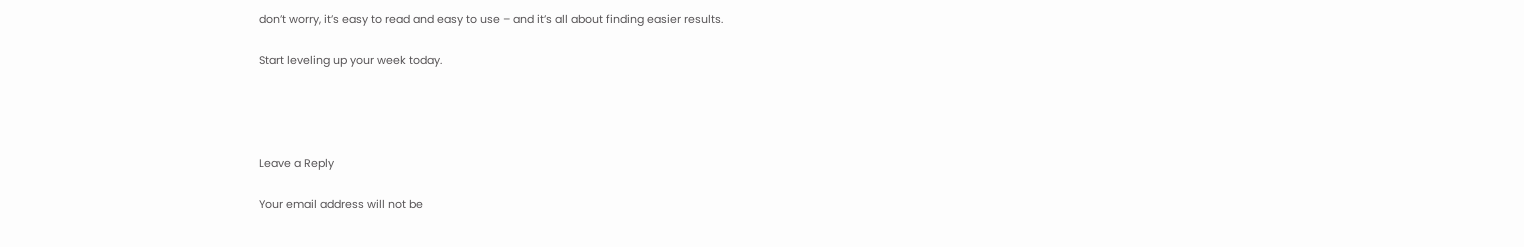don’t worry, it’s easy to read and easy to use – and it’s all about finding easier results.

Start leveling up your week today.




Leave a Reply

Your email address will not be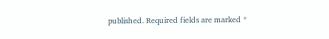published. Required fields are marked *